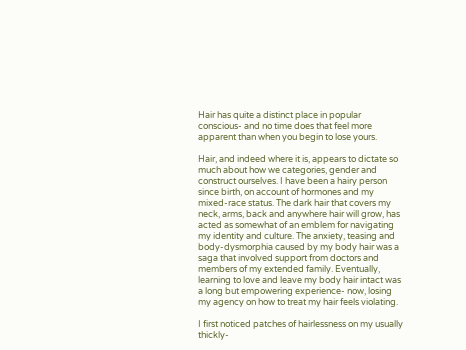Hair has quite a distinct place in popular conscious- and no time does that feel more apparent than when you begin to lose yours.

Hair, and indeed where it is, appears to dictate so much about how we categories, gender and construct ourselves. I have been a hairy person since birth, on account of hormones and my mixed-race status. The dark hair that covers my neck, arms, back and anywhere hair will grow, has acted as somewhat of an emblem for navigating my identity and culture. The anxiety, teasing and body-dysmorphia caused by my body hair was a saga that involved support from doctors and members of my extended family. Eventually, learning to love and leave my body hair intact was a long but empowering experience- now, losing my agency on how to treat my hair feels violating.

I first noticed patches of hairlessness on my usually thickly-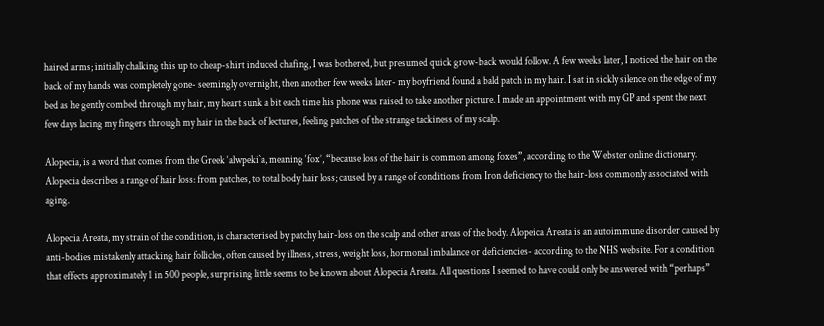haired arms; initially chalking this up to cheap-shirt induced chafing, I was bothered, but presumed quick grow-back would follow. A few weeks later, I noticed the hair on the back of my hands was completely gone- seemingly overnight, then another few weeks later- my boyfriend found a bald patch in my hair. I sat in sickly silence on the edge of my bed as he gently combed through my hair, my heart sunk a bit each time his phone was raised to take another picture. I made an appointment with my GP and spent the next few days lacing my fingers through my hair in the back of lectures, feeling patches of the strange tackiness of my scalp.

Alopecia, is a word that comes from the Greek ‘alwpeki`a, meaning ‘fox’, “because loss of the hair is common among foxes”, according to the Webster online dictionary. Alopecia describes a range of hair loss: from patches, to total body hair loss; caused by a range of conditions from Iron deficiency to the hair-loss commonly associated with aging.

Alopecia Areata, my strain of the condition, is characterised by patchy hair-loss on the scalp and other areas of the body. Alopeica Areata is an autoimmune disorder caused by anti-bodies mistakenly attacking hair follicles, often caused by illness, stress, weight loss, hormonal imbalance or deficiencies- according to the NHS website. For a condition that effects approximately 1 in 500 people, surprising little seems to be known about Alopecia Areata. All questions I seemed to have could only be answered with “perhaps”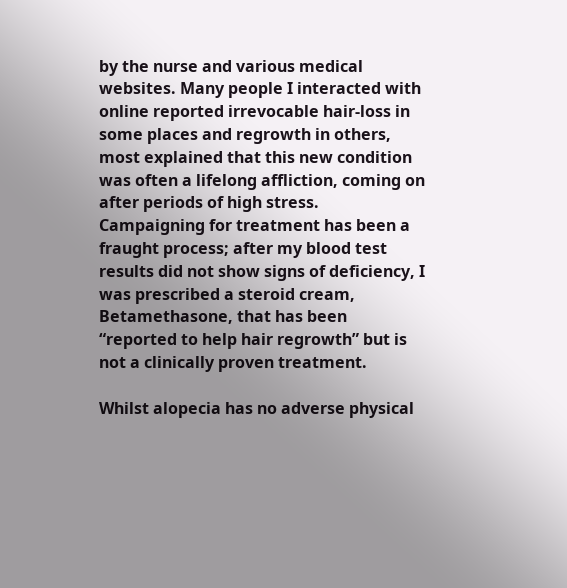by the nurse and various medical websites. Many people I interacted with online reported irrevocable hair-loss in some places and regrowth in others, most explained that this new condition was often a lifelong affliction, coming on after periods of high stress. Campaigning for treatment has been a fraught process; after my blood test results did not show signs of deficiency, I was prescribed a steroid cream, Betamethasone, that has been “reported to help hair regrowth” but is not a clinically proven treatment.

Whilst alopecia has no adverse physical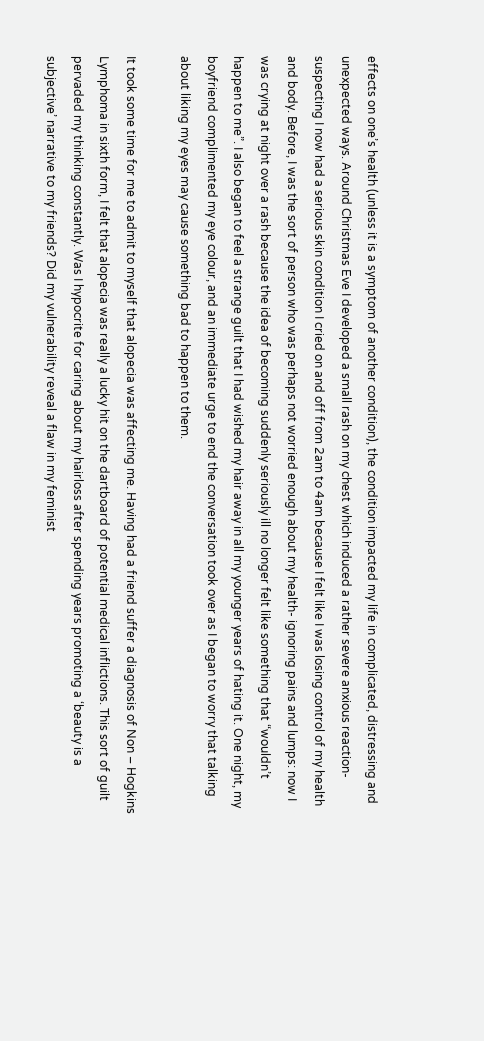effects on one’s health (unless it is a symptom of another condition), the condition impacted my life in complicated, distressing and unexpected ways. Around Christmas Eve I developed a small rash on my chest which induced a rather severe anxious reaction- suspecting I now had a serious skin condition I cried on and off from 2am to 4am because I felt like I was losing control of my health and body. Before, I was the sort of person who was perhaps not worried enough about my health- ignoring pains and lumps: now I was crying at night over a rash because the idea of becoming suddenly seriously ill no longer felt like something that “wouldn’t happen to me”. I also began to feel a strange guilt that I had wished my hair away in all my younger years of hating it. One night, my boyfriend complimented my eye colour, and an immediate urge to end the conversation took over as I began to worry that talking about liking my eyes may cause something bad to happen to them.

It took some time for me to admit to myself that alopecia was affecting me. Having had a friend suffer a diagnosis of Non – Hogkins Lymphoma in sixth form, I felt that alopecia was really a lucky hit on the dartboard of potential medical inflictions. This sort of guilt pervaded my thinking constantly. Was I hypocrite for caring about my hairloss after spending years promoting a ‘beauty is a subjective’ narrative to my friends? Did my vulnerability reveal a flaw in my feminist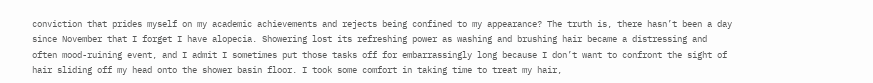conviction that prides myself on my academic achievements and rejects being confined to my appearance? The truth is, there hasn’t been a day since November that I forget I have alopecia. Showering lost its refreshing power as washing and brushing hair became a distressing and often mood-ruining event, and I admit I sometimes put those tasks off for embarrassingly long because I don’t want to confront the sight of hair sliding off my head onto the shower basin floor. I took some comfort in taking time to treat my hair,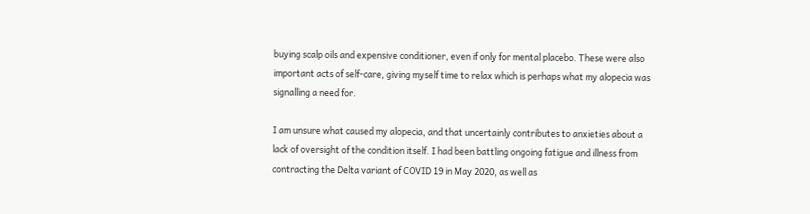buying scalp oils and expensive conditioner, even if only for mental placebo. These were also important acts of self-care, giving myself time to relax which is perhaps what my alopecia was signalling a need for.

I am unsure what caused my alopecia, and that uncertainly contributes to anxieties about a lack of oversight of the condition itself. I had been battling ongoing fatigue and illness from contracting the Delta variant of COVID 19 in May 2020, as well as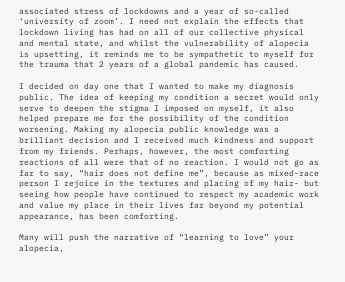associated stress of lockdowns and a year of so-called ‘university of zoom’. I need not explain the effects that lockdown living has had on all of our collective physical and mental state, and whilst the vulnerability of alopecia is upsetting, it reminds me to be sympathetic to myself for the trauma that 2 years of a global pandemic has caused.

I decided on day one that I wanted to make my diagnosis public. The idea of keeping my condition a secret would only serve to deepen the stigma I imposed on myself, it also helped prepare me for the possibility of the condition worsening. Making my alopecia public knowledge was a brilliant decision and I received much kindness and support from my friends. Perhaps, however, the most comforting reactions of all were that of no reaction. I would not go as far to say, “hair does not define me”, because as mixed-race person I rejoice in the textures and placing of my hair- but seeing how people have continued to respect my academic work and value my place in their lives far beyond my potential appearance, has been comforting.

Many will push the narrative of “learning to love” your alopecia,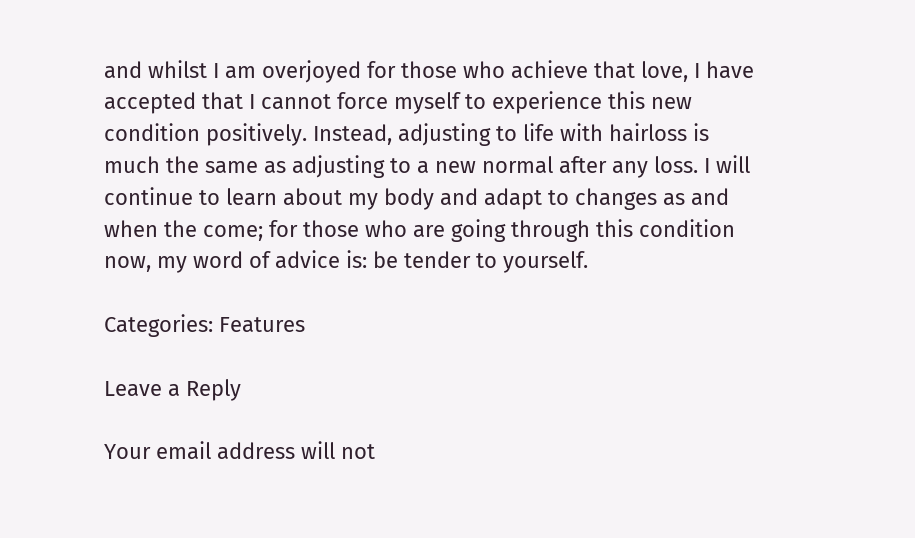and whilst I am overjoyed for those who achieve that love, I have accepted that I cannot force myself to experience this new condition positively. Instead, adjusting to life with hairloss is much the same as adjusting to a new normal after any loss. I will continue to learn about my body and adapt to changes as and when the come; for those who are going through this condition now, my word of advice is: be tender to yourself.

Categories: Features

Leave a Reply

Your email address will not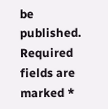be published. Required fields are marked *